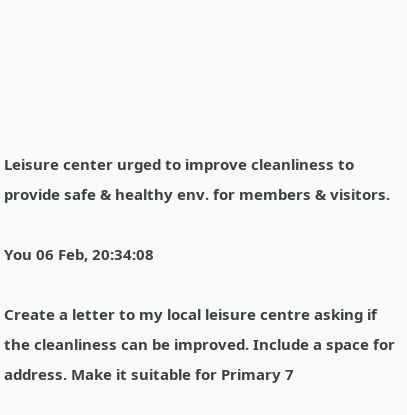Leisure center urged to improve cleanliness to provide safe & healthy env. for members & visitors.

You 06 Feb, 20:34:08

Create a letter to my local leisure centre asking if the cleanliness can be improved. Include a space for address. Make it suitable for Primary 7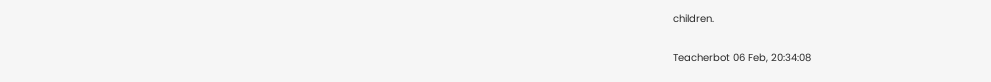children.

Teacherbot 06 Feb, 20:34:08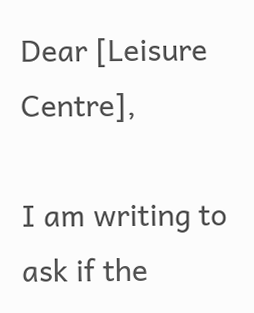Dear [Leisure Centre],

I am writing to ask if the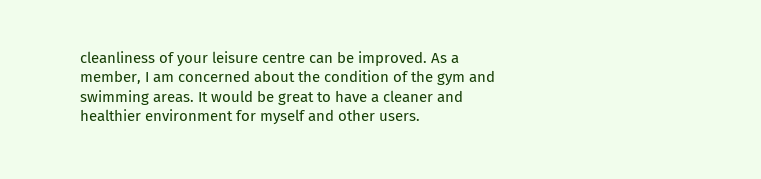cleanliness of your leisure centre can be improved. As a member, I am concerned about the condition of the gym and swimming areas. It would be great to have a cleaner and healthier environment for myself and other users.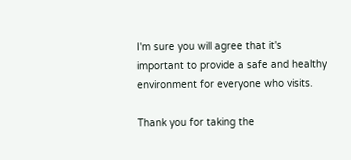I'm sure you will agree that it's important to provide a safe and healthy environment for everyone who visits.

Thank you for taking the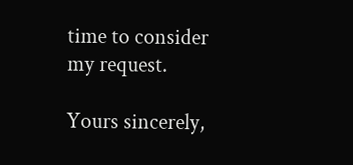time to consider my request.

Yours sincerely,